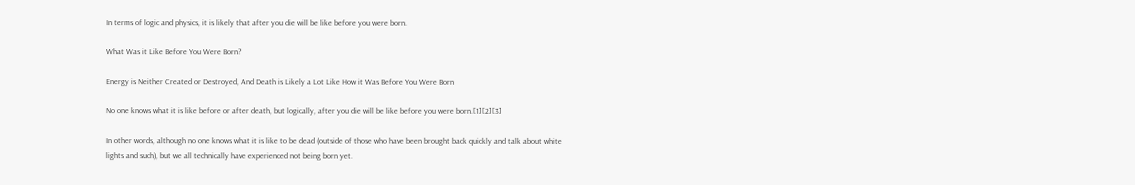In terms of logic and physics, it is likely that after you die will be like before you were born.

What Was it Like Before You Were Born?

Energy is Neither Created or Destroyed, And Death is Likely a Lot Like How it Was Before You Were Born

No one knows what it is like before or after death, but logically, after you die will be like before you were born.[1][2][3]

In other words, although no one knows what it is like to be dead (outside of those who have been brought back quickly and talk about white lights and such), but we all technically have experienced not being born yet.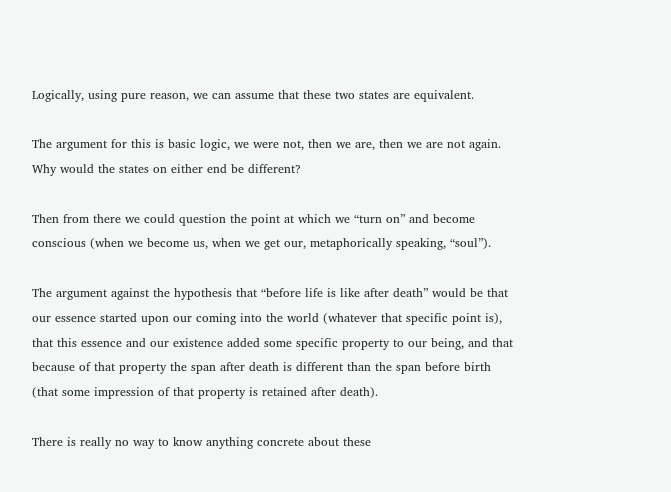Logically, using pure reason, we can assume that these two states are equivalent.

The argument for this is basic logic, we were not, then we are, then we are not again. Why would the states on either end be different?

Then from there we could question the point at which we “turn on” and become conscious (when we become us, when we get our, metaphorically speaking, “soul”).

The argument against the hypothesis that “before life is like after death” would be that our essence started upon our coming into the world (whatever that specific point is), that this essence and our existence added some specific property to our being, and that because of that property the span after death is different than the span before birth (that some impression of that property is retained after death).

There is really no way to know anything concrete about these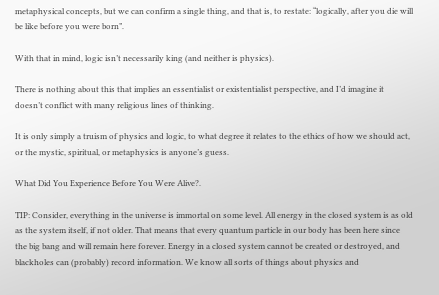metaphysical concepts, but we can confirm a single thing, and that is, to restate: “logically, after you die will be like before you were born”.

With that in mind, logic isn’t necessarily king (and neither is physics).

There is nothing about this that implies an essentialist or existentialist perspective, and I’d imagine it doesn’t conflict with many religious lines of thinking.

It is only simply a truism of physics and logic, to what degree it relates to the ethics of how we should act, or the mystic, spiritual, or metaphysics is anyone’s guess.

What Did You Experience Before You Were Alive?.

TIP: Consider, everything in the universe is immortal on some level. All energy in the closed system is as old as the system itself, if not older. That means that every quantum particle in our body has been here since the big bang and will remain here forever. Energy in a closed system cannot be created or destroyed, and blackholes can (probably) record information. We know all sorts of things about physics and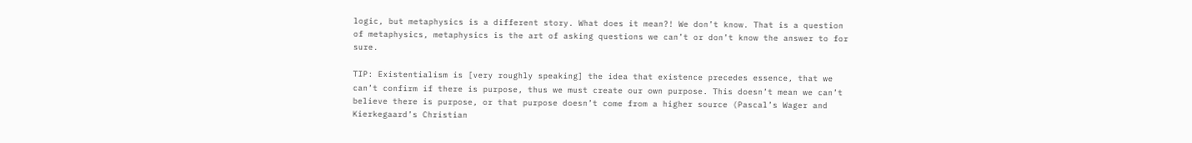logic, but metaphysics is a different story. What does it mean?! We don’t know. That is a question of metaphysics, metaphysics is the art of asking questions we can’t or don’t know the answer to for sure.

TIP: Existentialism is [very roughly speaking] the idea that existence precedes essence, that we can’t confirm if there is purpose, thus we must create our own purpose. This doesn’t mean we can’t believe there is purpose, or that purpose doesn’t come from a higher source (Pascal’s Wager and Kierkegaard’s Christian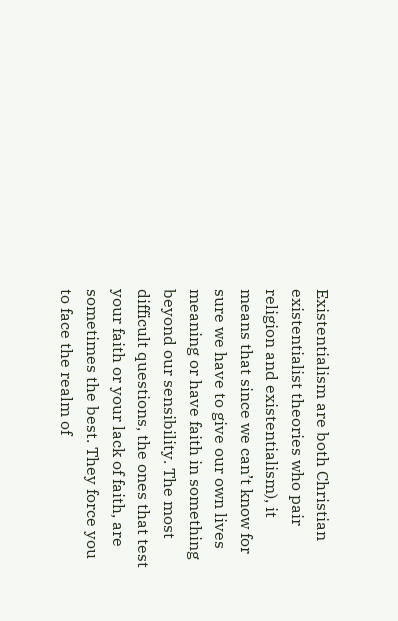Existentialism are both Christian existentialist theories who pair religion and existentialism), it means that since we can’t know for sure we have to give our own lives meaning or have faith in something beyond our sensibility. The most difficult questions, the ones that test your faith or your lack of faith, are sometimes the best. They force you to face the realm of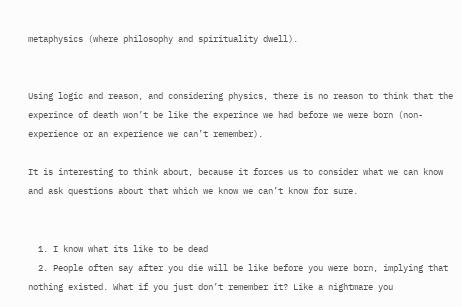metaphysics (where philosophy and spirituality dwell).


Using logic and reason, and considering physics, there is no reason to think that the experince of death won’t be like the experince we had before we were born (non-experience or an experience we can’t remember).

It is interesting to think about, because it forces us to consider what we can know and ask questions about that which we know we can’t know for sure.


  1. I know what its like to be dead
  2. People often say after you die will be like before you were born, implying that nothing existed. What if you just don’t remember it? Like a nightmare you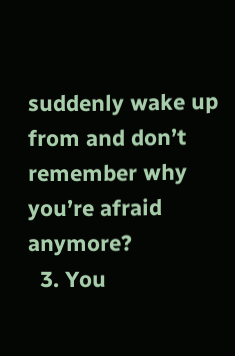suddenly wake up from and don’t remember why you’re afraid anymore?
  3. You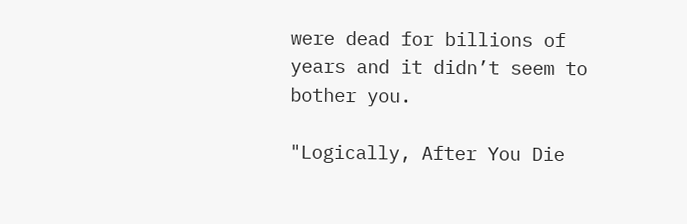were dead for billions of years and it didn’t seem to bother you.

"Logically, After You Die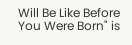Will Be Like Before You Were Born" is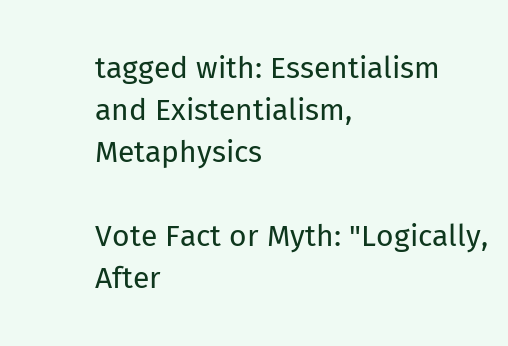tagged with: Essentialism and Existentialism, Metaphysics

Vote Fact or Myth: "Logically, After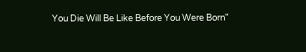You Die Will Be Like Before You Were Born"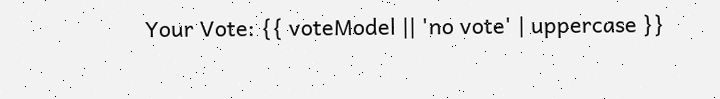Your Vote: {{ voteModel || 'no vote' | uppercase }}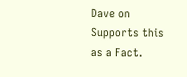Dave on
Supports this as a Fact.